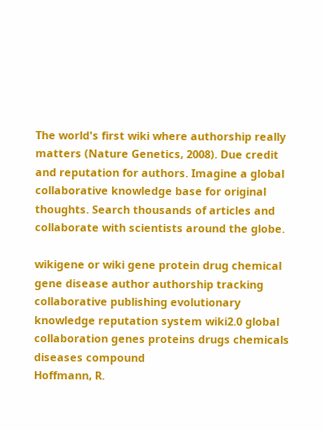The world's first wiki where authorship really matters (Nature Genetics, 2008). Due credit and reputation for authors. Imagine a global collaborative knowledge base for original thoughts. Search thousands of articles and collaborate with scientists around the globe.

wikigene or wiki gene protein drug chemical gene disease author authorship tracking collaborative publishing evolutionary knowledge reputation system wiki2.0 global collaboration genes proteins drugs chemicals diseases compound
Hoffmann, R.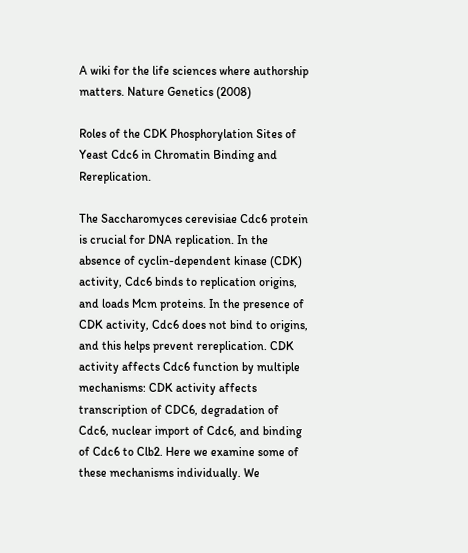A wiki for the life sciences where authorship matters. Nature Genetics (2008)

Roles of the CDK Phosphorylation Sites of Yeast Cdc6 in Chromatin Binding and Rereplication.

The Saccharomyces cerevisiae Cdc6 protein is crucial for DNA replication. In the absence of cyclin-dependent kinase (CDK) activity, Cdc6 binds to replication origins, and loads Mcm proteins. In the presence of CDK activity, Cdc6 does not bind to origins, and this helps prevent rereplication. CDK activity affects Cdc6 function by multiple mechanisms: CDK activity affects transcription of CDC6, degradation of Cdc6, nuclear import of Cdc6, and binding of Cdc6 to Clb2. Here we examine some of these mechanisms individually. We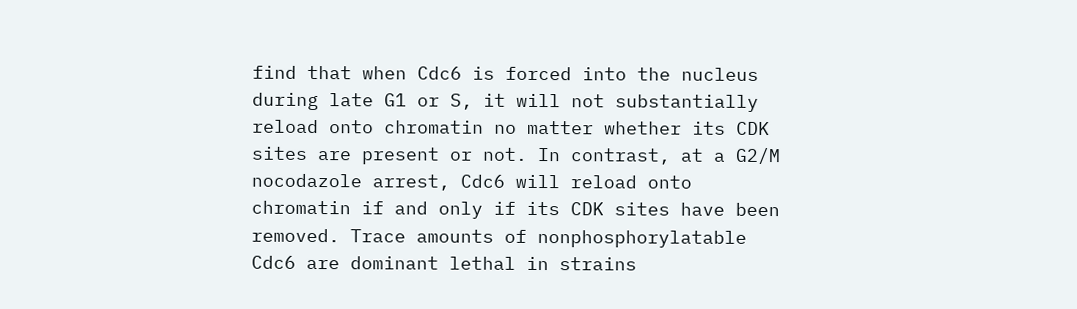find that when Cdc6 is forced into the nucleus during late G1 or S, it will not substantially reload onto chromatin no matter whether its CDK sites are present or not. In contrast, at a G2/M nocodazole arrest, Cdc6 will reload onto chromatin if and only if its CDK sites have been removed. Trace amounts of nonphosphorylatable Cdc6 are dominant lethal in strains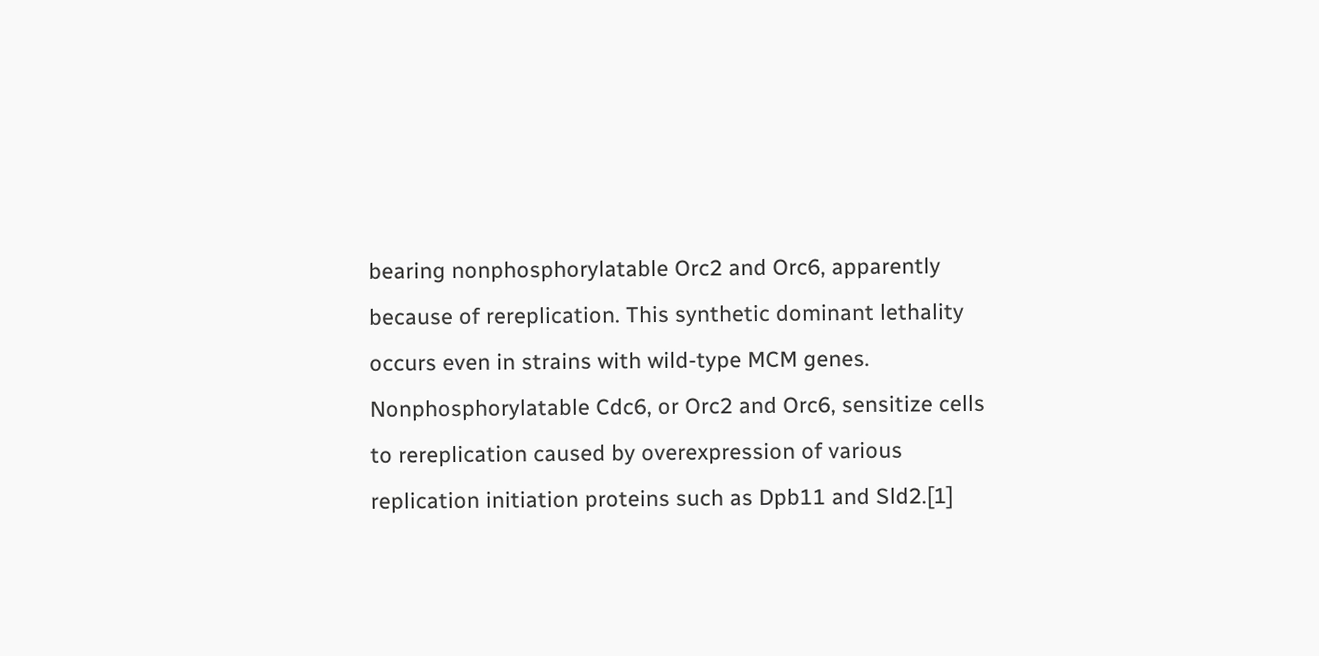bearing nonphosphorylatable Orc2 and Orc6, apparently because of rereplication. This synthetic dominant lethality occurs even in strains with wild-type MCM genes. Nonphosphorylatable Cdc6, or Orc2 and Orc6, sensitize cells to rereplication caused by overexpression of various replication initiation proteins such as Dpb11 and Sld2.[1]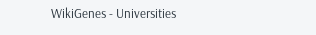WikiGenes - Universities